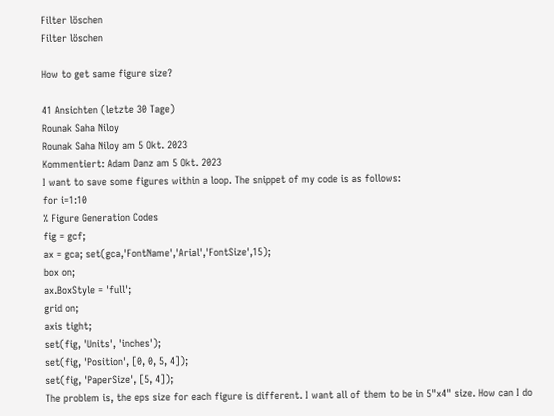Filter löschen
Filter löschen

How to get same figure size?

41 Ansichten (letzte 30 Tage)
Rounak Saha Niloy
Rounak Saha Niloy am 5 Okt. 2023
Kommentiert: Adam Danz am 5 Okt. 2023
I want to save some figures within a loop. The snippet of my code is as follows:
for i=1:10
% Figure Generation Codes
fig = gcf;
ax = gca; set(gca,'FontName','Arial','FontSize',15);
box on;
ax.BoxStyle = 'full';
grid on;
axis tight;
set(fig, 'Units', 'inches');
set(fig, 'Position', [0, 0, 5, 4]);
set(fig, 'PaperSize', [5, 4]);
The problem is, the eps size for each figure is different. I want all of them to be in 5"x4" size. How can I do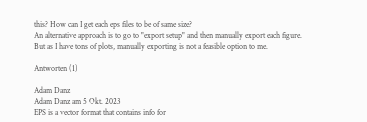this? How can I get each eps files to be of same size?
An alternative approach is to go to "export setup" and then manually export each figure. But as I have tons of plots, manually exporting is not a feasible option to me.

Antworten (1)

Adam Danz
Adam Danz am 5 Okt. 2023
EPS is a vector format that contains info for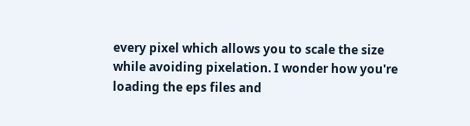every pixel which allows you to scale the size while avoiding pixelation. I wonder how you're loading the eps files and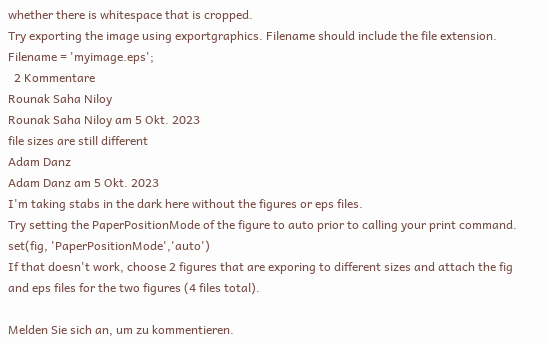whether there is whitespace that is cropped.
Try exporting the image using exportgraphics. Filename should include the file extension.
Filename = 'myimage.eps';
  2 Kommentare
Rounak Saha Niloy
Rounak Saha Niloy am 5 Okt. 2023
file sizes are still different
Adam Danz
Adam Danz am 5 Okt. 2023
I'm taking stabs in the dark here without the figures or eps files.
Try setting the PaperPositionMode of the figure to auto prior to calling your print command.
set(fig, 'PaperPositionMode','auto')
If that doesn't work, choose 2 figures that are exporing to different sizes and attach the fig and eps files for the two figures (4 files total).

Melden Sie sich an, um zu kommentieren.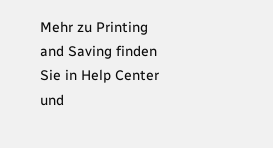Mehr zu Printing and Saving finden Sie in Help Center und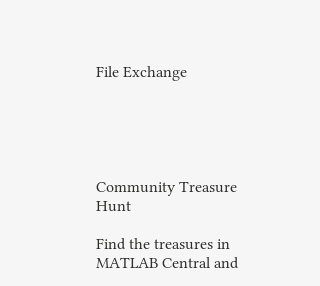File Exchange





Community Treasure Hunt

Find the treasures in MATLAB Central and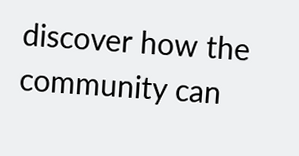discover how the community can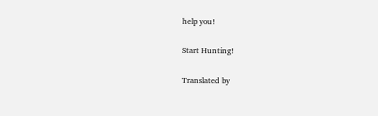help you!

Start Hunting!

Translated by